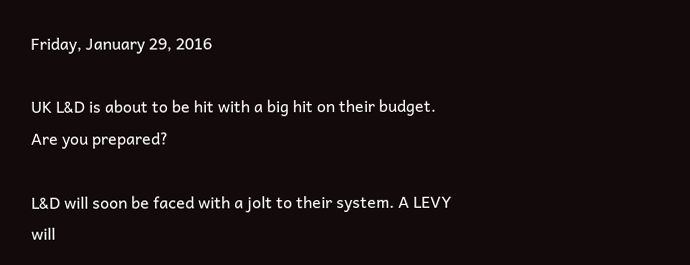Friday, January 29, 2016

UK L&D is about to be hit with a big hit on their budget. Are you prepared?

L&D will soon be faced with a jolt to their system. A LEVY will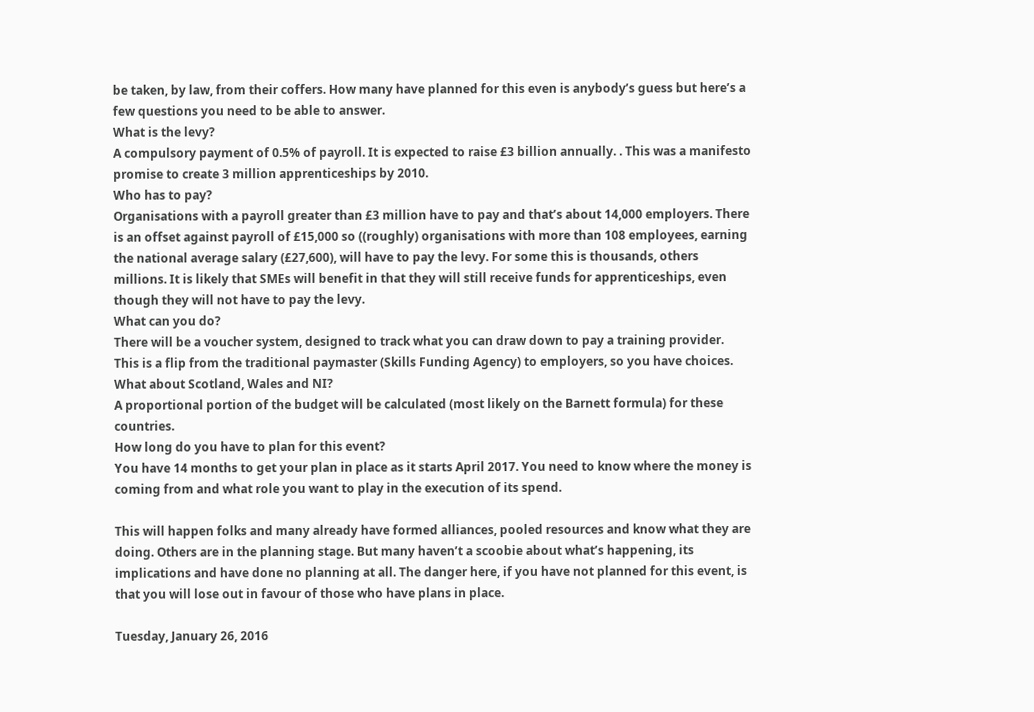be taken, by law, from their coffers. How many have planned for this even is anybody’s guess but here’s a few questions you need to be able to answer.
What is the levy?
A compulsory payment of 0.5% of payroll. It is expected to raise £3 billion annually. . This was a manifesto promise to create 3 million apprenticeships by 2010.
Who has to pay?
Organisations with a payroll greater than £3 million have to pay and that’s about 14,000 employers. There is an offset against payroll of £15,000 so ((roughly) organisations with more than 108 employees, earning the national average salary (£27,600), will have to pay the levy. For some this is thousands, others millions. It is likely that SMEs will benefit in that they will still receive funds for apprenticeships, even though they will not have to pay the levy.
What can you do?
There will be a voucher system, designed to track what you can draw down to pay a training provider.  This is a flip from the traditional paymaster (Skills Funding Agency) to employers, so you have choices.
What about Scotland, Wales and NI?
A proportional portion of the budget will be calculated (most likely on the Barnett formula) for these countries.
How long do you have to plan for this event?
You have 14 months to get your plan in place as it starts April 2017. You need to know where the money is coming from and what role you want to play in the execution of its spend.

This will happen folks and many already have formed alliances, pooled resources and know what they are doing. Others are in the planning stage. But many haven’t a scoobie about what’s happening, its implications and have done no planning at all. The danger here, if you have not planned for this event, is that you will lose out in favour of those who have plans in place.

Tuesday, January 26, 2016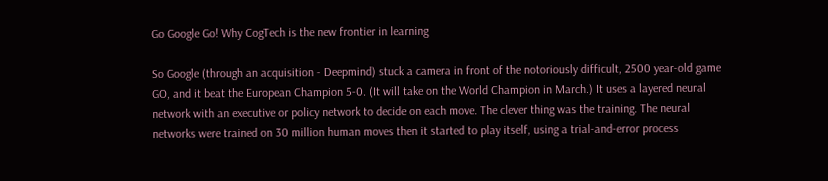Go Google Go! Why CogTech is the new frontier in learning

So Google (through an acquisition - Deepmind) stuck a camera in front of the notoriously difficult, 2500 year-old game GO, and it beat the European Champion 5-0. (It will take on the World Champion in March.) It uses a layered neural network with an executive or policy network to decide on each move. The clever thing was the training. The neural networks were trained on 30 million human moves then it started to play itself, using a trial-and-error process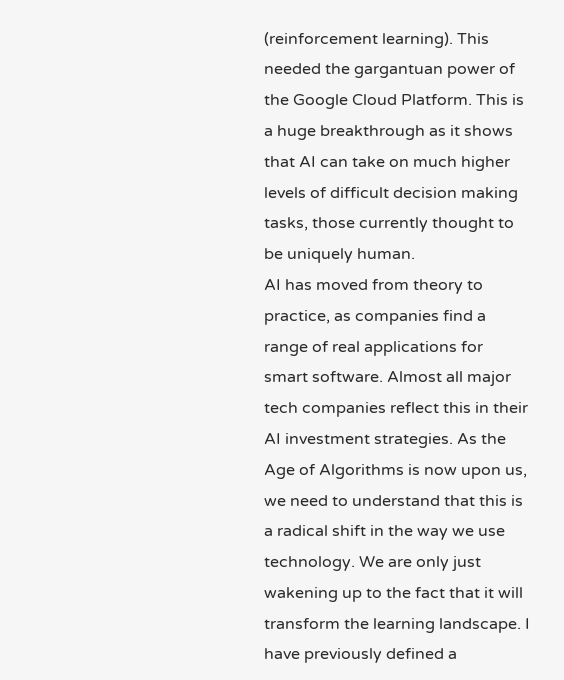(reinforcement learning). This needed the gargantuan power of the Google Cloud Platform. This is a huge breakthrough as it shows that AI can take on much higher levels of difficult decision making tasks, those currently thought to be uniquely human.
AI has moved from theory to practice, as companies find a range of real applications for smart software. Almost all major tech companies reflect this in their AI investment strategies. As the Age of Algorithms is now upon us, we need to understand that this is a radical shift in the way we use technology. We are only just wakening up to the fact that it will transform the learning landscape. I have previously defined a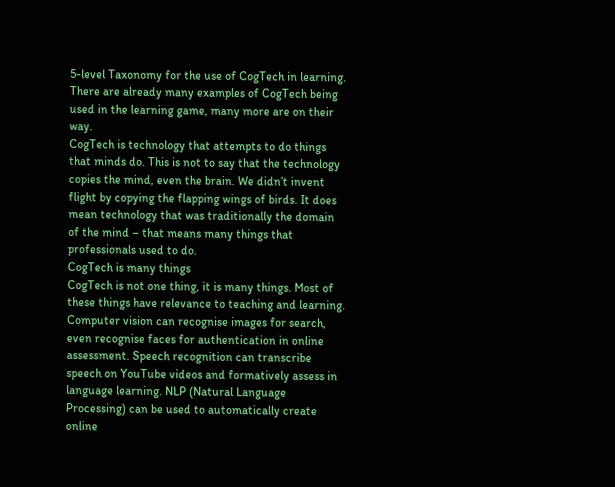5-level Taxonomy for the use of CogTech in learning. There are already many examples of CogTech being used in the learning game, many more are on their way.
CogTech is technology that attempts to do things that minds do. This is not to say that the technology copies the mind, even the brain. We didn’t invent flight by copying the flapping wings of birds. It does mean technology that was traditionally the domain of the mind – that means many things that professionals used to do.
CogTech is many things
CogTech is not one thing, it is many things. Most of these things have relevance to teaching and learning. Computer vision can recognise images for search, even recognise faces for authentication in online assessment. Speech recognition can transcribe speech on YouTube videos and formatively assess in language learning. NLP (Natural Language Processing) can be used to automatically create online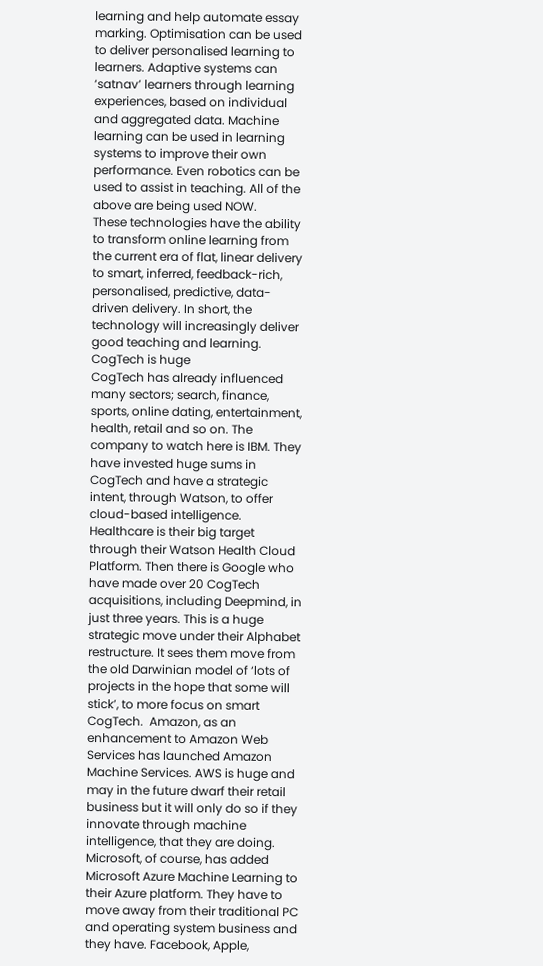learning and help automate essay marking. Optimisation can be used to deliver personalised learning to learners. Adaptive systems can ‘satnav’ learners through learning experiences, based on individual and aggregated data. Machine learning can be used in learning systems to improve their own performance. Even robotics can be used to assist in teaching. All of the above are being used NOW.
These technologies have the ability to transform online learning from the current era of flat, linear delivery to smart, inferred, feedback-rich, personalised, predictive, data-driven delivery. In short, the technology will increasingly deliver good teaching and learning.
CogTech is huge
CogTech has already influenced many sectors; search, finance, sports, online dating, entertainment, health, retail and so on. The company to watch here is IBM. They have invested huge sums in CogTech and have a strategic intent, through Watson, to offer cloud-based intelligence. Healthcare is their big target through their Watson Health Cloud Platform. Then there is Google who have made over 20 CogTech acquisitions, including Deepmind, in just three years. This is a huge strategic move under their Alphabet restructure. It sees them move from the old Darwinian model of ‘lots of projects in the hope that some will stick’, to more focus on smart CogTech.  Amazon, as an enhancement to Amazon Web Services has launched Amazon Machine Services. AWS is huge and may in the future dwarf their retail business but it will only do so if they innovate through machine intelligence, that they are doing. Microsoft, of course, has added Microsoft Azure Machine Learning to their Azure platform. They have to move away from their traditional PC and operating system business and they have. Facebook, Apple,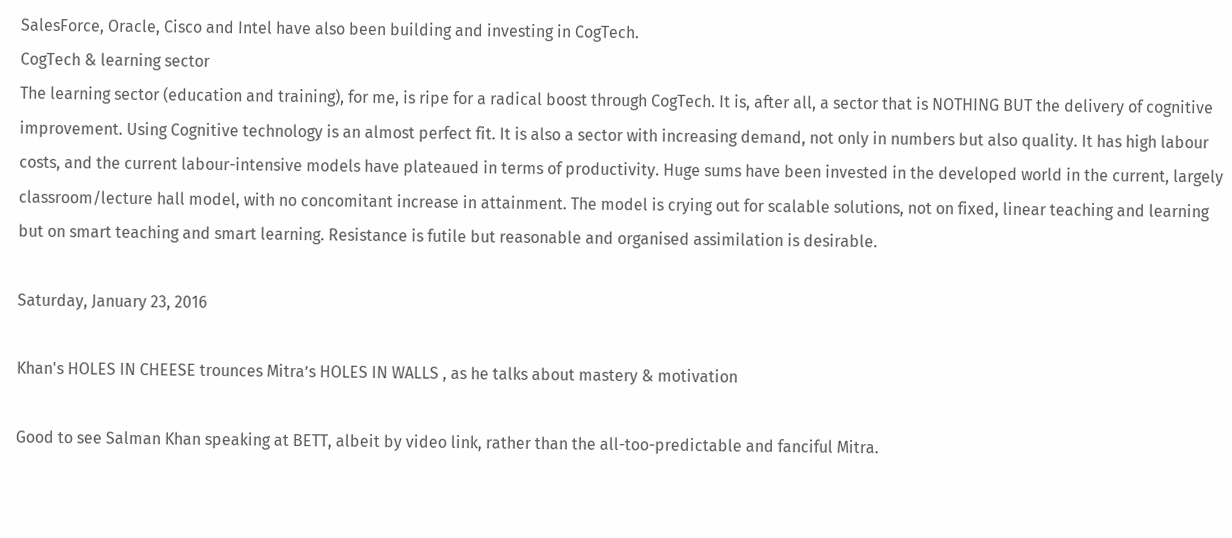SalesForce, Oracle, Cisco and Intel have also been building and investing in CogTech.
CogTech & learning sector
The learning sector (education and training), for me, is ripe for a radical boost through CogTech. It is, after all, a sector that is NOTHING BUT the delivery of cognitive improvement. Using Cognitive technology is an almost perfect fit. It is also a sector with increasing demand, not only in numbers but also quality. It has high labour costs, and the current labour-intensive models have plateaued in terms of productivity. Huge sums have been invested in the developed world in the current, largely classroom/lecture hall model, with no concomitant increase in attainment. The model is crying out for scalable solutions, not on fixed, linear teaching and learning but on smart teaching and smart learning. Resistance is futile but reasonable and organised assimilation is desirable.

Saturday, January 23, 2016

Khan's HOLES IN CHEESE trounces Mitra’s HOLES IN WALLS , as he talks about mastery & motivation

Good to see Salman Khan speaking at BETT, albeit by video link, rather than the all-too-predictable and fanciful Mitra.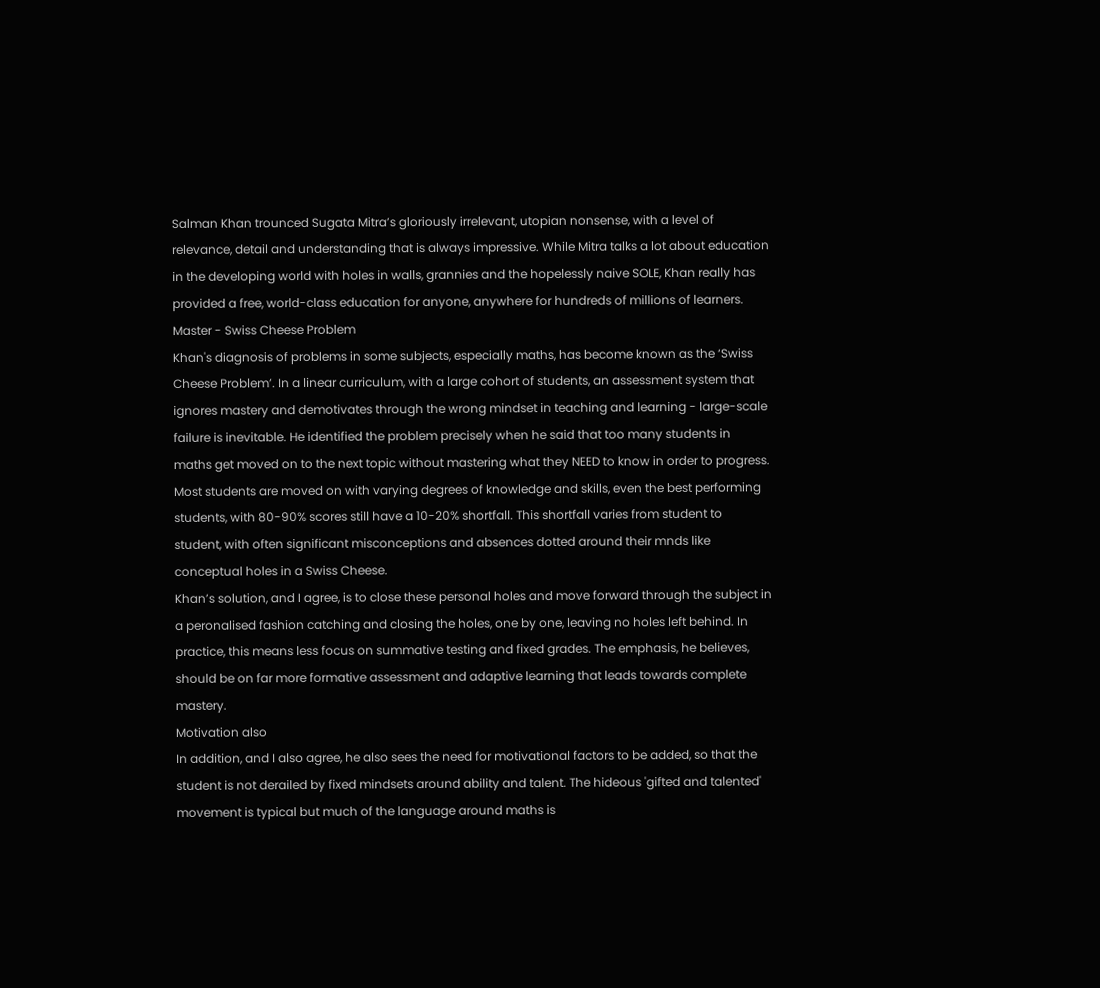Salman Khan trounced Sugata Mitra’s gloriously irrelevant, utopian nonsense, with a level of relevance, detail and understanding that is always impressive. While Mitra talks a lot about education in the developing world with holes in walls, grannies and the hopelessly naive SOLE, Khan really has provided a free, world-class education for anyone, anywhere for hundreds of millions of learners.
Master - Swiss Cheese Problem
Khan's diagnosis of problems in some subjects, especially maths, has become known as the ‘Swiss Cheese Problem’. In a linear curriculum, with a large cohort of students, an assessment system that ignores mastery and demotivates through the wrong mindset in teaching and learning - large-scale failure is inevitable. He identified the problem precisely when he said that too many students in maths get moved on to the next topic without mastering what they NEED to know in order to progress. Most students are moved on with varying degrees of knowledge and skills, even the best performing students, with 80-90% scores still have a 10-20% shortfall. This shortfall varies from student to student, with often significant misconceptions and absences dotted around their mnds like conceptual holes in a Swiss Cheese.
Khan’s solution, and I agree, is to close these personal holes and move forward through the subject in a peronalised fashion catching and closing the holes, one by one, leaving no holes left behind. In practice, this means less focus on summative testing and fixed grades. The emphasis, he believes, should be on far more formative assessment and adaptive learning that leads towards complete mastery.
Motivation also
In addition, and I also agree, he also sees the need for motivational factors to be added, so that the student is not derailed by fixed mindsets around ability and talent. The hideous 'gifted and talented' movement is typical but much of the language around maths is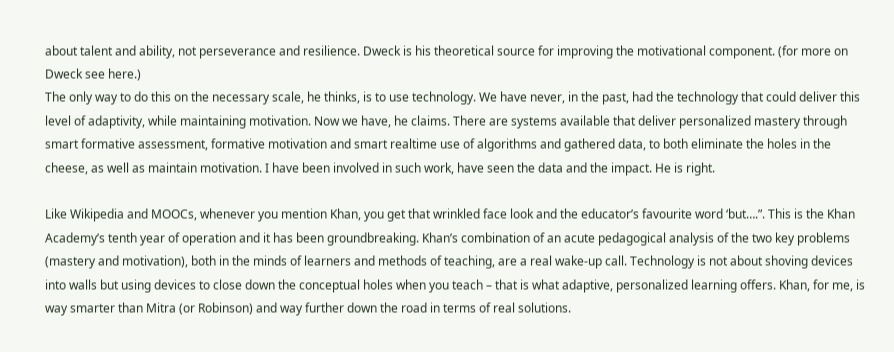about talent and ability, not perseverance and resilience. Dweck is his theoretical source for improving the motivational component. (for more on Dweck see here.)
The only way to do this on the necessary scale, he thinks, is to use technology. We have never, in the past, had the technology that could deliver this level of adaptivity, while maintaining motivation. Now we have, he claims. There are systems available that deliver personalized mastery through smart formative assessment, formative motivation and smart realtime use of algorithms and gathered data, to both eliminate the holes in the cheese, as well as maintain motivation. I have been involved in such work, have seen the data and the impact. He is right.

Like Wikipedia and MOOCs, whenever you mention Khan, you get that wrinkled face look and the educator’s favourite word ‘but….”. This is the Khan Academy’s tenth year of operation and it has been groundbreaking. Khan’s combination of an acute pedagogical analysis of the two key problems (mastery and motivation), both in the minds of learners and methods of teaching, are a real wake-up call. Technology is not about shoving devices into walls but using devices to close down the conceptual holes when you teach – that is what adaptive, personalized learning offers. Khan, for me, is way smarter than Mitra (or Robinson) and way further down the road in terms of real solutions.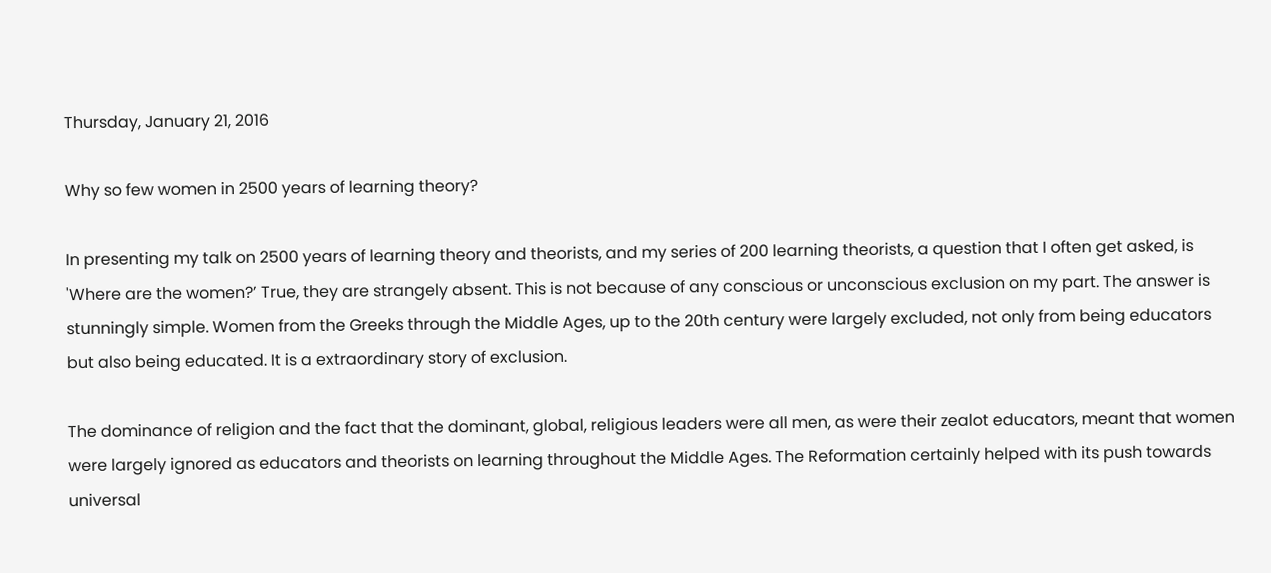Thursday, January 21, 2016

Why so few women in 2500 years of learning theory?

In presenting my talk on 2500 years of learning theory and theorists, and my series of 200 learning theorists, a question that I often get asked, is 'Where are the women?’ True, they are strangely absent. This is not because of any conscious or unconscious exclusion on my part. The answer is stunningly simple. Women from the Greeks through the Middle Ages, up to the 20th century were largely excluded, not only from being educators but also being educated. It is a extraordinary story of exclusion.

The dominance of religion and the fact that the dominant, global, religious leaders were all men, as were their zealot educators, meant that women were largely ignored as educators and theorists on learning throughout the Middle Ages. The Reformation certainly helped with its push towards universal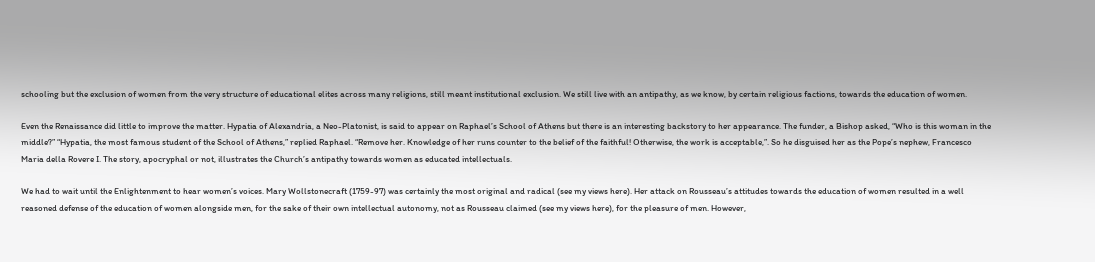schooling but the exclusion of women from the very structure of educational elites across many religions, still meant institutional exclusion. We still live with an antipathy, as we know, by certain religious factions, towards the education of women.

Even the Renaissance did little to improve the matter. Hypatia of Alexandria, a Neo-Platonist, is said to appear on Raphael’s School of Athens but there is an interesting backstory to her appearance. The funder, a Bishop asked, “Who is this woman in the middle?” “Hypatia, the most famous student of the School of Athens,” replied Raphael. “Remove her. Knowledge of her runs counter to the belief of the faithful! Otherwise, the work is acceptable,”. So he disguised her as the Pope’s nephew, Francesco Maria della Rovere I. The story, apocryphal or not, illustrates the Church’s antipathy towards women as educated intellectuals.

We had to wait until the Enlightenment to hear women’s voices. Mary Wollstonecraft (1759-97) was certainly the most original and radical (see my views here). Her attack on Rousseau’s attitudes towards the education of women resulted in a well reasoned defense of the education of women alongside men, for the sake of their own intellectual autonomy, not as Rousseau claimed (see my views here), for the pleasure of men. However,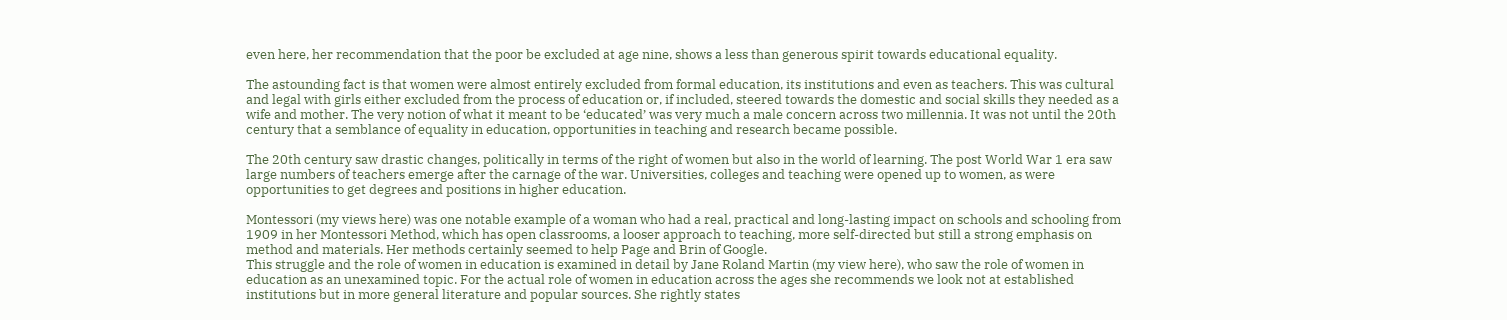even here, her recommendation that the poor be excluded at age nine, shows a less than generous spirit towards educational equality.

The astounding fact is that women were almost entirely excluded from formal education, its institutions and even as teachers. This was cultural and legal with girls either excluded from the process of education or, if included, steered towards the domestic and social skills they needed as a wife and mother. The very notion of what it meant to be ‘educated’ was very much a male concern across two millennia. It was not until the 20th century that a semblance of equality in education, opportunities in teaching and research became possible.

The 20th century saw drastic changes, politically in terms of the right of women but also in the world of learning. The post World War 1 era saw large numbers of teachers emerge after the carnage of the war. Universities, colleges and teaching were opened up to women, as were opportunities to get degrees and positions in higher education.

Montessori (my views here) was one notable example of a woman who had a real, practical and long-lasting impact on schools and schooling from 1909 in her Montessori Method, which has open classrooms, a looser approach to teaching, more self-directed but still a strong emphasis on method and materials. Her methods certainly seemed to help Page and Brin of Google.
This struggle and the role of women in education is examined in detail by Jane Roland Martin (my view here), who saw the role of women in education as an unexamined topic. For the actual role of women in education across the ages she recommends we look not at established institutions but in more general literature and popular sources. She rightly states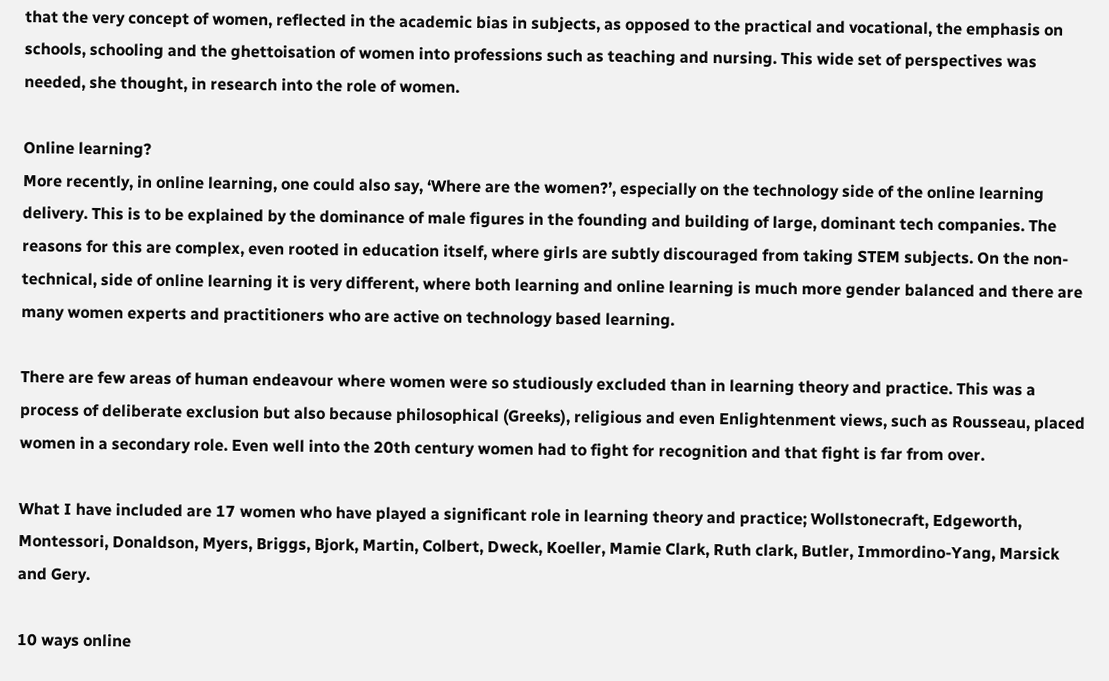that the very concept of women, reflected in the academic bias in subjects, as opposed to the practical and vocational, the emphasis on schools, schooling and the ghettoisation of women into professions such as teaching and nursing. This wide set of perspectives was needed, she thought, in research into the role of women.

Online learning?
More recently, in online learning, one could also say, ‘Where are the women?’, especially on the technology side of the online learning delivery. This is to be explained by the dominance of male figures in the founding and building of large, dominant tech companies. The reasons for this are complex, even rooted in education itself, where girls are subtly discouraged from taking STEM subjects. On the non-technical, side of online learning it is very different, where both learning and online learning is much more gender balanced and there are many women experts and practitioners who are active on technology based learning.

There are few areas of human endeavour where women were so studiously excluded than in learning theory and practice. This was a process of deliberate exclusion but also because philosophical (Greeks), religious and even Enlightenment views, such as Rousseau, placed women in a secondary role. Even well into the 20th century women had to fight for recognition and that fight is far from over.

What I have included are 17 women who have played a significant role in learning theory and practice; Wollstonecraft, Edgeworth, Montessori, Donaldson, Myers, Briggs, Bjork, Martin, Colbert, Dweck, Koeller, Mamie Clark, Ruth clark, Butler, Immordino-Yang, Marsick and Gery.

10 ways online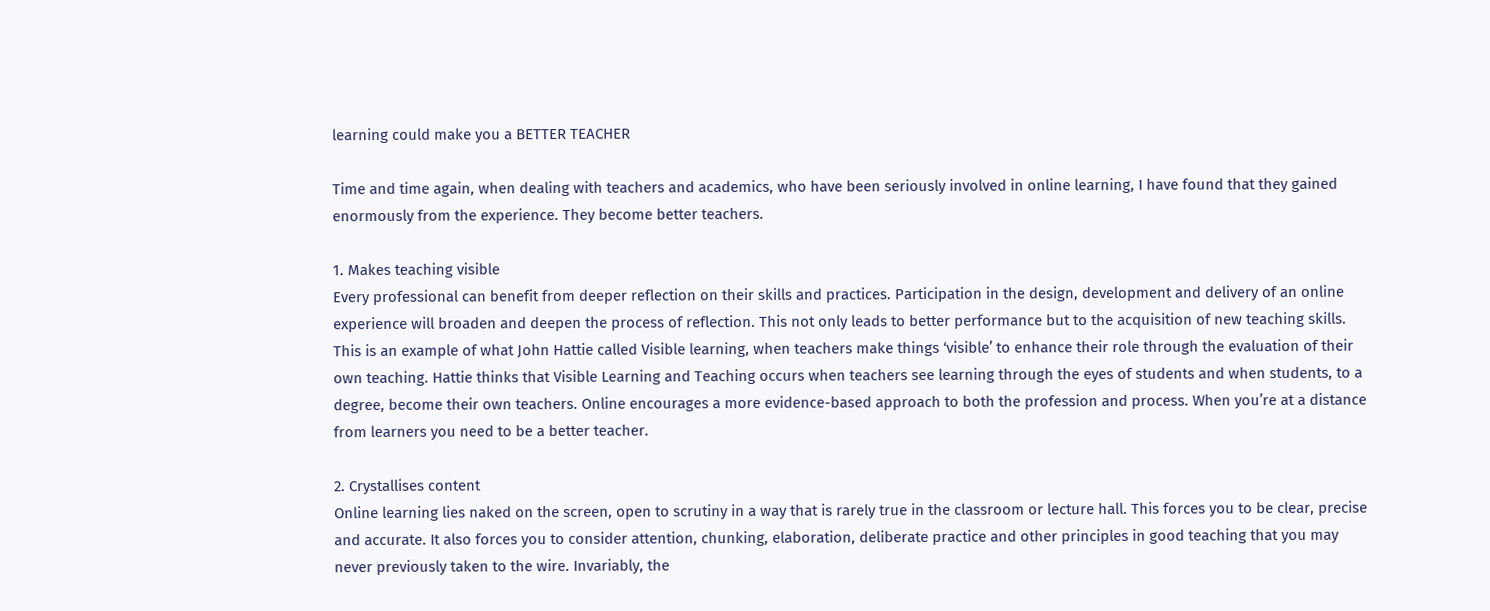learning could make you a BETTER TEACHER

Time and time again, when dealing with teachers and academics, who have been seriously involved in online learning, I have found that they gained enormously from the experience. They become better teachers.

1. Makes teaching visible
Every professional can benefit from deeper reflection on their skills and practices. Participation in the design, development and delivery of an online experience will broaden and deepen the process of reflection. This not only leads to better performance but to the acquisition of new teaching skills. This is an example of what John Hattie called Visible learning, when teachers make things ‘visible’ to enhance their role through the evaluation of their own teaching. Hattie thinks that Visible Learning and Teaching occurs when teachers see learning through the eyes of students and when students, to a degree, become their own teachers. Online encourages a more evidence-based approach to both the profession and process. When you’re at a distance from learners you need to be a better teacher.

2. Crystallises content
Online learning lies naked on the screen, open to scrutiny in a way that is rarely true in the classroom or lecture hall. This forces you to be clear, precise and accurate. It also forces you to consider attention, chunking, elaboration, deliberate practice and other principles in good teaching that you may never previously taken to the wire. Invariably, the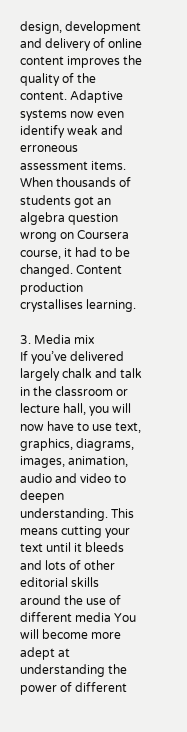design, development and delivery of online content improves the quality of the content. Adaptive systems now even identify weak and erroneous assessment items. When thousands of students got an algebra question wrong on Coursera course, it had to be changed. Content production crystallises learning.

3. Media mix
If you’ve delivered largely chalk and talk in the classroom or lecture hall, you will now have to use text, graphics, diagrams, images, animation, audio and video to deepen understanding. This means cutting your text until it bleeds and lots of other editorial skills around the use of different media You will become more adept at understanding the power of different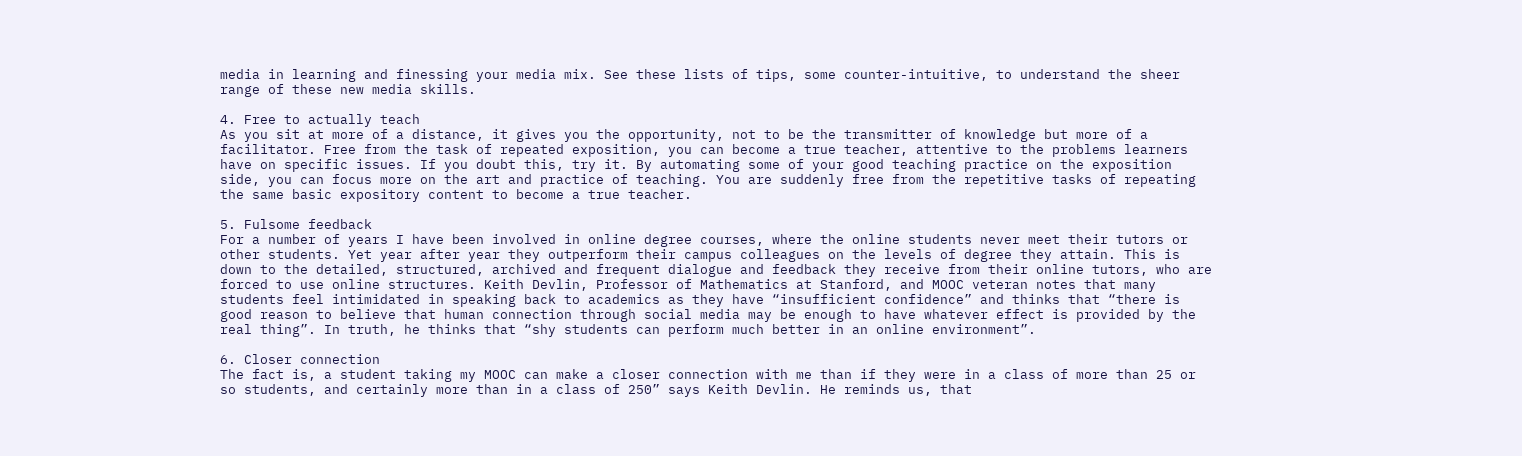media in learning and finessing your media mix. See these lists of tips, some counter-intuitive, to understand the sheer range of these new media skills.

4. Free to actually teach
As you sit at more of a distance, it gives you the opportunity, not to be the transmitter of knowledge but more of a facilitator. Free from the task of repeated exposition, you can become a true teacher, attentive to the problems learners have on specific issues. If you doubt this, try it. By automating some of your good teaching practice on the exposition side, you can focus more on the art and practice of teaching. You are suddenly free from the repetitive tasks of repeating the same basic expository content to become a true teacher.

5. Fulsome feedback
For a number of years I have been involved in online degree courses, where the online students never meet their tutors or other students. Yet year after year they outperform their campus colleagues on the levels of degree they attain. This is down to the detailed, structured, archived and frequent dialogue and feedback they receive from their online tutors, who are forced to use online structures. Keith Devlin, Professor of Mathematics at Stanford, and MOOC veteran notes that many students feel intimidated in speaking back to academics as they have “insufficient confidence” and thinks that “there is good reason to believe that human connection through social media may be enough to have whatever effect is provided by the real thing”. In truth, he thinks that “shy students can perform much better in an online environment”.

6. Closer connection
The fact is, a student taking my MOOC can make a closer connection with me than if they were in a class of more than 25 or so students, and certainly more than in a class of 250” says Keith Devlin. He reminds us, that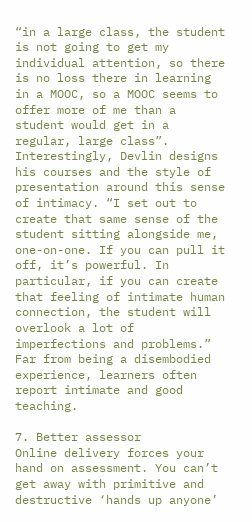“in a large class, the student is not going to get my individual attention, so there is no loss there in learning in a MOOC, so a MOOC seems to offer more of me than a student would get in a regular, large class”. Interestingly, Devlin designs his courses and the style of presentation around this sense of intimacy. “I set out to create that same sense of the student sitting alongside me, one-on-one. If you can pull it off, it’s powerful. In particular, if you can create that feeling of intimate human connection, the student will overlook a lot of imperfections and problems.” Far from being a disembodied experience, learners often report intimate and good teaching.

7. Better assessor
Online delivery forces your hand on assessment. You can’t get away with primitive and destructive ‘hands up anyone’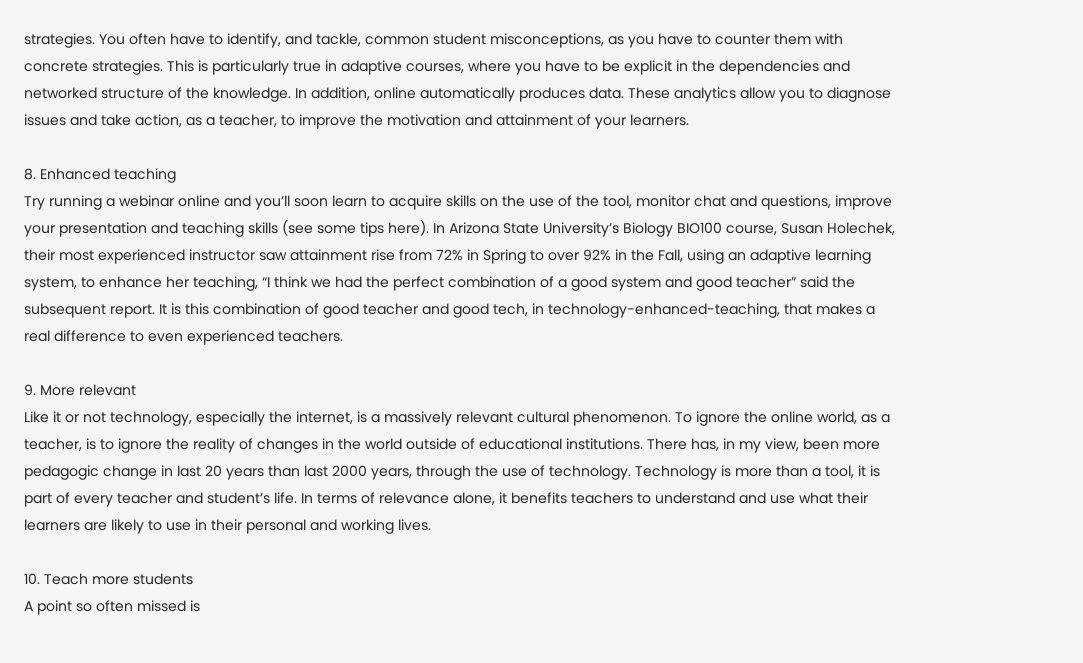strategies. You often have to identify, and tackle, common student misconceptions, as you have to counter them with concrete strategies. This is particularly true in adaptive courses, where you have to be explicit in the dependencies and networked structure of the knowledge. In addition, online automatically produces data. These analytics allow you to diagnose issues and take action, as a teacher, to improve the motivation and attainment of your learners.

8. Enhanced teaching
Try running a webinar online and you’ll soon learn to acquire skills on the use of the tool, monitor chat and questions, improve your presentation and teaching skills (see some tips here). In Arizona State University’s Biology BIO100 course, Susan Holechek, their most experienced instructor saw attainment rise from 72% in Spring to over 92% in the Fall, using an adaptive learning system, to enhance her teaching, “I think we had the perfect combination of a good system and good teacher” said the subsequent report. It is this combination of good teacher and good tech, in technology-enhanced-teaching, that makes a real difference to even experienced teachers.

9. More relevant
Like it or not technology, especially the internet, is a massively relevant cultural phenomenon. To ignore the online world, as a teacher, is to ignore the reality of changes in the world outside of educational institutions. There has, in my view, been more pedagogic change in last 20 years than last 2000 years, through the use of technology. Technology is more than a tool, it is part of every teacher and student’s life. In terms of relevance alone, it benefits teachers to understand and use what their learners are likely to use in their personal and working lives.

10. Teach more students
A point so often missed is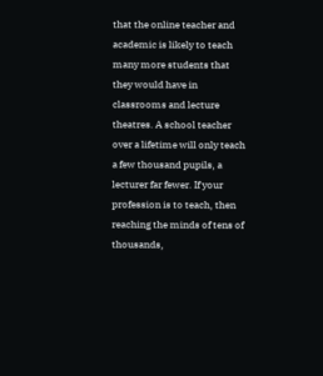that the online teacher and academic is likely to teach many more students that they would have in classrooms and lecture theatres. A school teacher over a lifetime will only teach a few thousand pupils, a lecturer far fewer. If your profession is to teach, then reaching the minds of tens of thousands,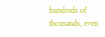hundreds of thousands, even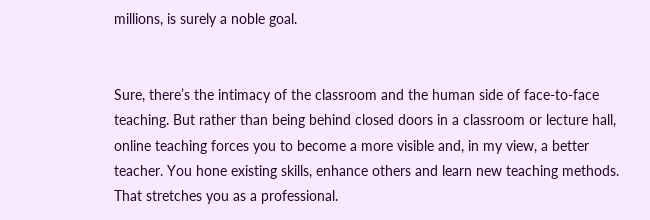millions, is surely a noble goal.


Sure, there’s the intimacy of the classroom and the human side of face-to-face teaching. But rather than being behind closed doors in a classroom or lecture hall, online teaching forces you to become a more visible and, in my view, a better teacher. You hone existing skills, enhance others and learn new teaching methods. That stretches you as a professional.